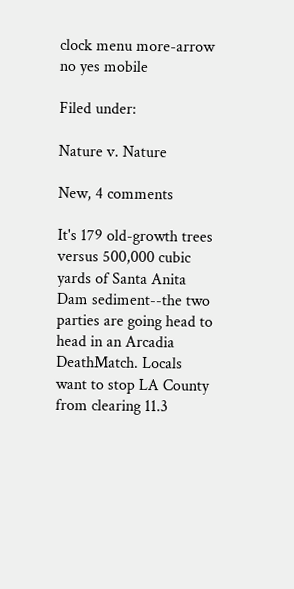clock menu more-arrow no yes mobile

Filed under:

Nature v. Nature

New, 4 comments

It's 179 old-growth trees versus 500,000 cubic yards of Santa Anita Dam sediment--the two parties are going head to head in an Arcadia DeathMatch. Locals want to stop LA County from clearing 11.3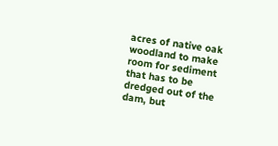acres of native oak woodland to make room for sediment that has to be dredged out of the dam, but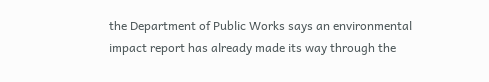the Department of Public Works says an environmental impact report has already made its way through the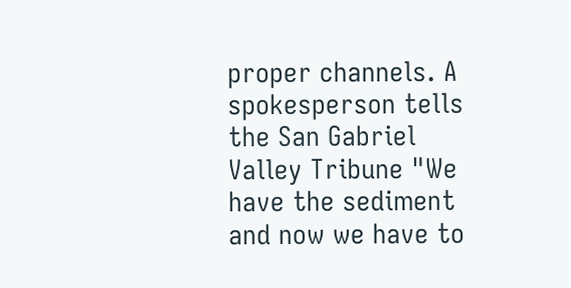proper channels. A spokesperson tells the San Gabriel Valley Tribune "We have the sediment and now we have to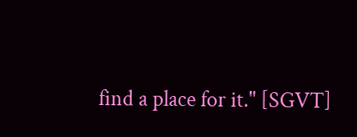find a place for it." [SGVT]